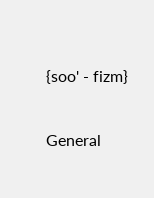{soo' - fizm}

General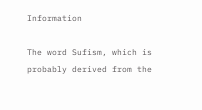Information

The word Sufism, which is probably derived from the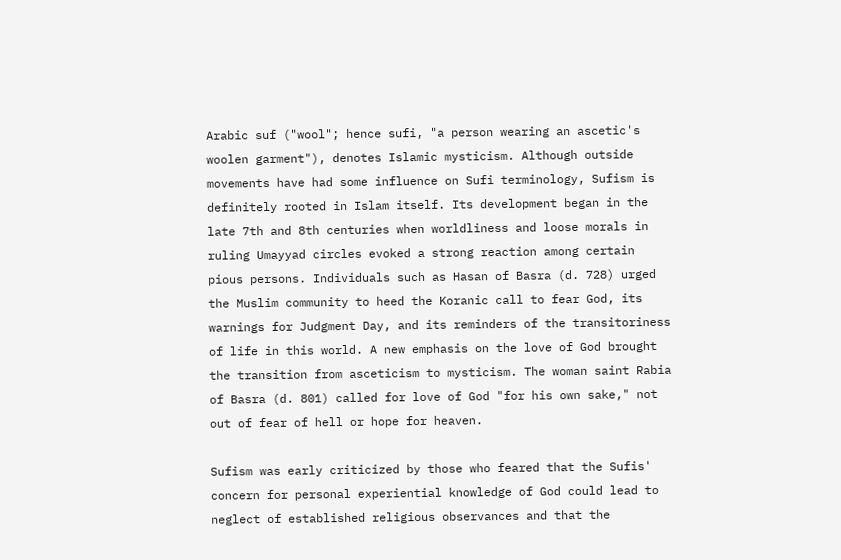Arabic suf ("wool"; hence sufi, "a person wearing an ascetic's woolen garment"), denotes Islamic mysticism. Although outside movements have had some influence on Sufi terminology, Sufism is definitely rooted in Islam itself. Its development began in the late 7th and 8th centuries when worldliness and loose morals in ruling Umayyad circles evoked a strong reaction among certain pious persons. Individuals such as Hasan of Basra (d. 728) urged the Muslim community to heed the Koranic call to fear God, its warnings for Judgment Day, and its reminders of the transitoriness of life in this world. A new emphasis on the love of God brought the transition from asceticism to mysticism. The woman saint Rabia of Basra (d. 801) called for love of God "for his own sake," not out of fear of hell or hope for heaven.

Sufism was early criticized by those who feared that the Sufis' concern for personal experiential knowledge of God could lead to neglect of established religious observances and that the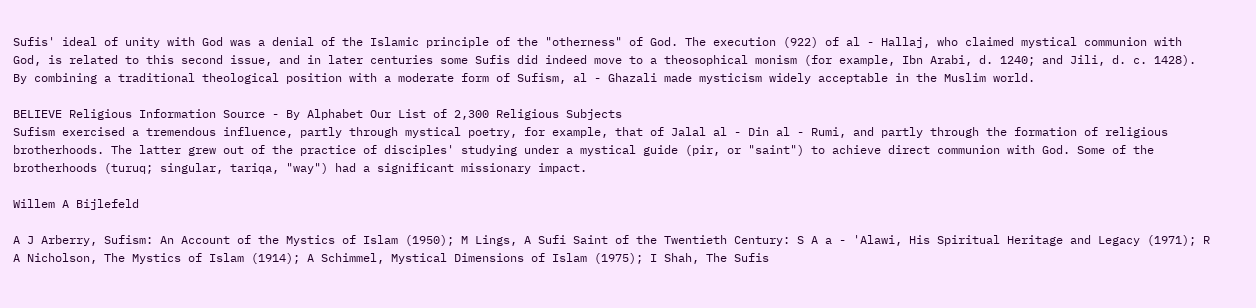Sufis' ideal of unity with God was a denial of the Islamic principle of the "otherness" of God. The execution (922) of al - Hallaj, who claimed mystical communion with God, is related to this second issue, and in later centuries some Sufis did indeed move to a theosophical monism (for example, Ibn Arabi, d. 1240; and Jili, d. c. 1428). By combining a traditional theological position with a moderate form of Sufism, al - Ghazali made mysticism widely acceptable in the Muslim world.

BELIEVE Religious Information Source - By Alphabet Our List of 2,300 Religious Subjects
Sufism exercised a tremendous influence, partly through mystical poetry, for example, that of Jalal al - Din al - Rumi, and partly through the formation of religious brotherhoods. The latter grew out of the practice of disciples' studying under a mystical guide (pir, or "saint") to achieve direct communion with God. Some of the brotherhoods (turuq; singular, tariqa, "way") had a significant missionary impact.

Willem A Bijlefeld

A J Arberry, Sufism: An Account of the Mystics of Islam (1950); M Lings, A Sufi Saint of the Twentieth Century: S A a - 'Alawi, His Spiritual Heritage and Legacy (1971); R A Nicholson, The Mystics of Islam (1914); A Schimmel, Mystical Dimensions of Islam (1975); I Shah, The Sufis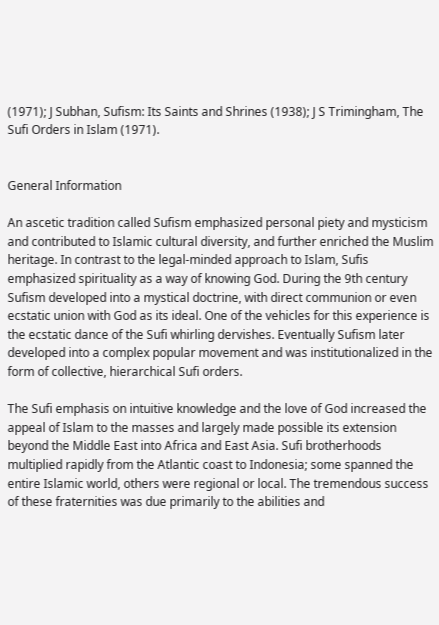(1971); J Subhan, Sufism: Its Saints and Shrines (1938); J S Trimingham, The Sufi Orders in Islam (1971).


General Information

An ascetic tradition called Sufism emphasized personal piety and mysticism and contributed to Islamic cultural diversity, and further enriched the Muslim heritage. In contrast to the legal-minded approach to Islam, Sufis emphasized spirituality as a way of knowing God. During the 9th century Sufism developed into a mystical doctrine, with direct communion or even ecstatic union with God as its ideal. One of the vehicles for this experience is the ecstatic dance of the Sufi whirling dervishes. Eventually Sufism later developed into a complex popular movement and was institutionalized in the form of collective, hierarchical Sufi orders.

The Sufi emphasis on intuitive knowledge and the love of God increased the appeal of Islam to the masses and largely made possible its extension beyond the Middle East into Africa and East Asia. Sufi brotherhoods multiplied rapidly from the Atlantic coast to Indonesia; some spanned the entire Islamic world, others were regional or local. The tremendous success of these fraternities was due primarily to the abilities and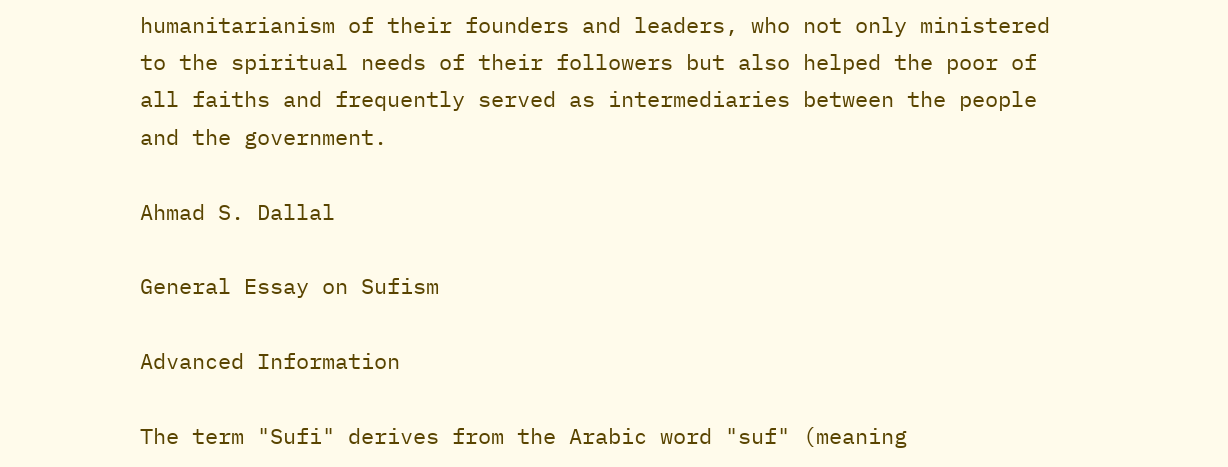humanitarianism of their founders and leaders, who not only ministered to the spiritual needs of their followers but also helped the poor of all faiths and frequently served as intermediaries between the people and the government.

Ahmad S. Dallal

General Essay on Sufism

Advanced Information

The term "Sufi" derives from the Arabic word "suf" (meaning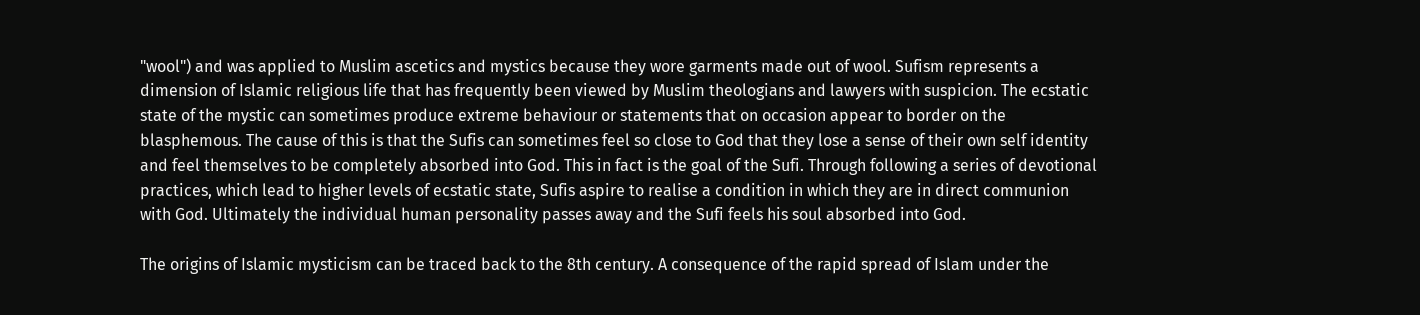"wool") and was applied to Muslim ascetics and mystics because they wore garments made out of wool. Sufism represents a dimension of Islamic religious life that has frequently been viewed by Muslim theologians and lawyers with suspicion. The ecstatic state of the mystic can sometimes produce extreme behaviour or statements that on occasion appear to border on the blasphemous. The cause of this is that the Sufis can sometimes feel so close to God that they lose a sense of their own self identity and feel themselves to be completely absorbed into God. This in fact is the goal of the Sufi. Through following a series of devotional practices, which lead to higher levels of ecstatic state, Sufis aspire to realise a condition in which they are in direct communion with God. Ultimately the individual human personality passes away and the Sufi feels his soul absorbed into God.

The origins of Islamic mysticism can be traced back to the 8th century. A consequence of the rapid spread of Islam under the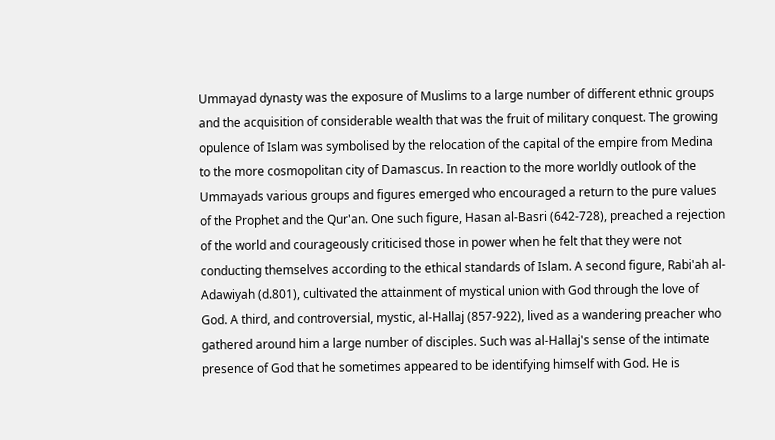Ummayad dynasty was the exposure of Muslims to a large number of different ethnic groups and the acquisition of considerable wealth that was the fruit of military conquest. The growing opulence of Islam was symbolised by the relocation of the capital of the empire from Medina to the more cosmopolitan city of Damascus. In reaction to the more worldly outlook of the Ummayads various groups and figures emerged who encouraged a return to the pure values of the Prophet and the Qur'an. One such figure, Hasan al-Basri (642-728), preached a rejection of the world and courageously criticised those in power when he felt that they were not conducting themselves according to the ethical standards of Islam. A second figure, Rabi'ah al-Adawiyah (d.801), cultivated the attainment of mystical union with God through the love of God. A third, and controversial, mystic, al-Hallaj (857-922), lived as a wandering preacher who gathered around him a large number of disciples. Such was al-Hallaj's sense of the intimate presence of God that he sometimes appeared to be identifying himself with God. He is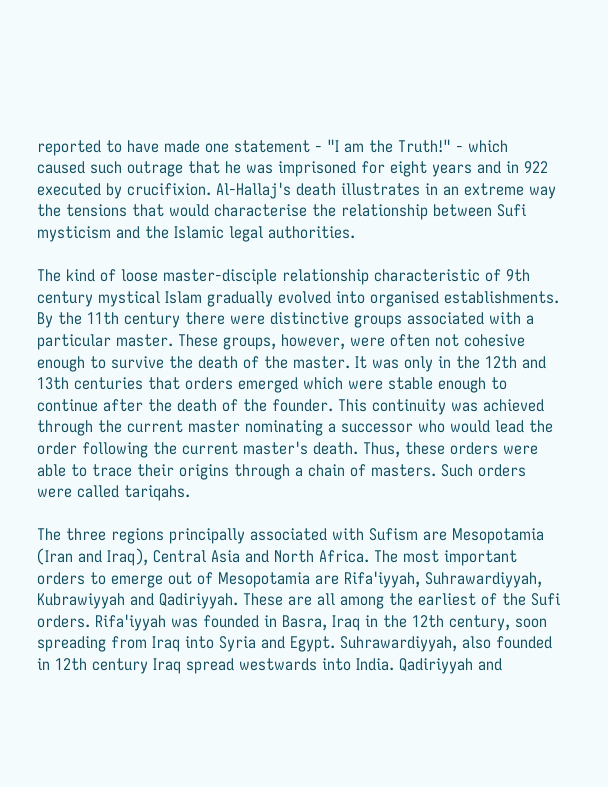reported to have made one statement - "I am the Truth!" - which caused such outrage that he was imprisoned for eight years and in 922 executed by crucifixion. Al-Hallaj's death illustrates in an extreme way the tensions that would characterise the relationship between Sufi mysticism and the Islamic legal authorities.

The kind of loose master-disciple relationship characteristic of 9th century mystical Islam gradually evolved into organised establishments. By the 11th century there were distinctive groups associated with a particular master. These groups, however, were often not cohesive enough to survive the death of the master. It was only in the 12th and 13th centuries that orders emerged which were stable enough to continue after the death of the founder. This continuity was achieved through the current master nominating a successor who would lead the order following the current master's death. Thus, these orders were able to trace their origins through a chain of masters. Such orders were called tariqahs.

The three regions principally associated with Sufism are Mesopotamia (Iran and Iraq), Central Asia and North Africa. The most important orders to emerge out of Mesopotamia are Rifa'iyyah, Suhrawardiyyah, Kubrawiyyah and Qadiriyyah. These are all among the earliest of the Sufi orders. Rifa'iyyah was founded in Basra, Iraq in the 12th century, soon spreading from Iraq into Syria and Egypt. Suhrawardiyyah, also founded in 12th century Iraq spread westwards into India. Qadiriyyah and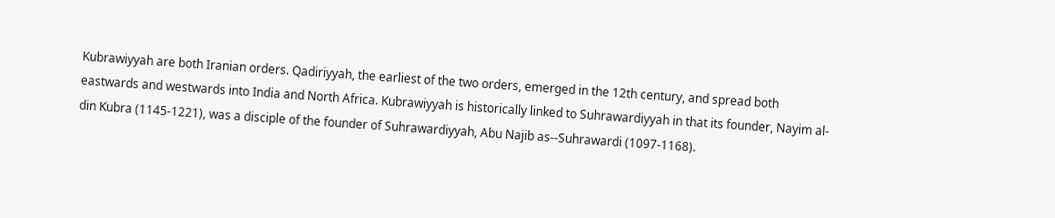Kubrawiyyah are both Iranian orders. Qadiriyyah, the earliest of the two orders, emerged in the 12th century, and spread both eastwards and westwards into India and North Africa. Kubrawiyyah is historically linked to Suhrawardiyyah in that its founder, Nayim al-din Kubra (1145-1221), was a disciple of the founder of Suhrawardiyyah, Abu Najib as--Suhrawardi (1097-1168).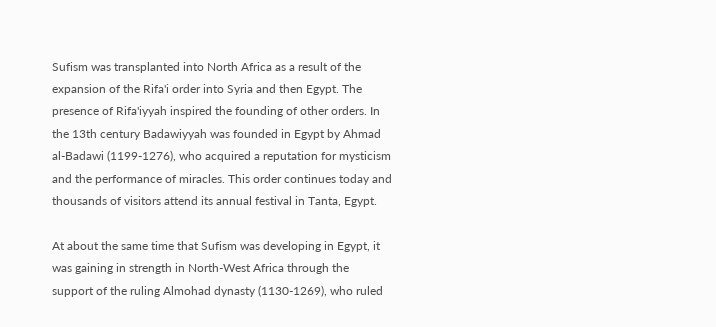Sufism was transplanted into North Africa as a result of the expansion of the Rifa'i order into Syria and then Egypt. The presence of Rifa'iyyah inspired the founding of other orders. In the 13th century Badawiyyah was founded in Egypt by Ahmad al-Badawi (1199-1276), who acquired a reputation for mysticism and the performance of miracles. This order continues today and thousands of visitors attend its annual festival in Tanta, Egypt.

At about the same time that Sufism was developing in Egypt, it was gaining in strength in North-West Africa through the support of the ruling Almohad dynasty (1130-1269), who ruled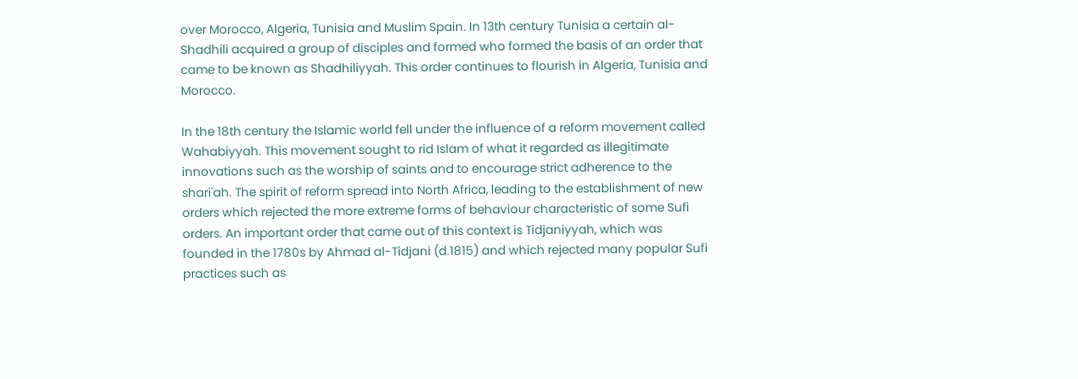over Morocco, Algeria, Tunisia and Muslim Spain. In 13th century Tunisia a certain al-Shadhili acquired a group of disciples and formed who formed the basis of an order that came to be known as Shadhiliyyah. This order continues to flourish in Algeria, Tunisia and Morocco.

In the 18th century the Islamic world fell under the influence of a reform movement called Wahabiyyah. This movement sought to rid Islam of what it regarded as illegitimate innovations such as the worship of saints and to encourage strict adherence to the shari'ah. The spirit of reform spread into North Africa, leading to the establishment of new orders which rejected the more extreme forms of behaviour characteristic of some Sufi orders. An important order that came out of this context is Tidjaniyyah, which was founded in the 1780s by Ahmad al-Tidjani (d.1815) and which rejected many popular Sufi practices such as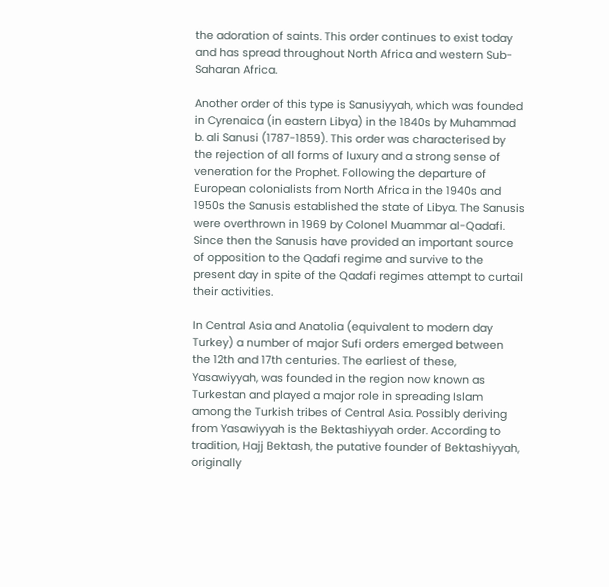the adoration of saints. This order continues to exist today and has spread throughout North Africa and western Sub-Saharan Africa.

Another order of this type is Sanusiyyah, which was founded in Cyrenaica (in eastern Libya) in the 1840s by Muhammad b. ali Sanusi (1787-1859). This order was characterised by the rejection of all forms of luxury and a strong sense of veneration for the Prophet. Following the departure of European colonialists from North Africa in the 1940s and 1950s the Sanusis established the state of Libya. The Sanusis were overthrown in 1969 by Colonel Muammar al-Qadafi. Since then the Sanusis have provided an important source of opposition to the Qadafi regime and survive to the present day in spite of the Qadafi regimes attempt to curtail their activities.

In Central Asia and Anatolia (equivalent to modern day Turkey) a number of major Sufi orders emerged between the 12th and 17th centuries. The earliest of these, Yasawiyyah, was founded in the region now known as Turkestan and played a major role in spreading Islam among the Turkish tribes of Central Asia. Possibly deriving from Yasawiyyah is the Bektashiyyah order. According to tradition, Hajj Bektash, the putative founder of Bektashiyyah, originally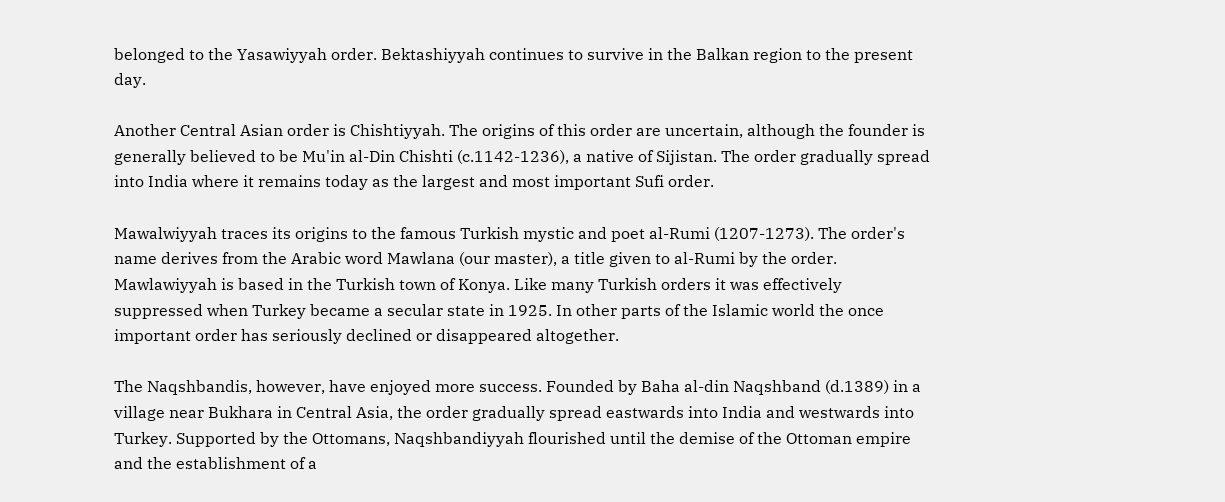belonged to the Yasawiyyah order. Bektashiyyah continues to survive in the Balkan region to the present day.

Another Central Asian order is Chishtiyyah. The origins of this order are uncertain, although the founder is generally believed to be Mu'in al-Din Chishti (c.1142-1236), a native of Sijistan. The order gradually spread into India where it remains today as the largest and most important Sufi order.

Mawalwiyyah traces its origins to the famous Turkish mystic and poet al-Rumi (1207-1273). The order's name derives from the Arabic word Mawlana (our master), a title given to al-Rumi by the order. Mawlawiyyah is based in the Turkish town of Konya. Like many Turkish orders it was effectively suppressed when Turkey became a secular state in 1925. In other parts of the Islamic world the once important order has seriously declined or disappeared altogether.

The Naqshbandis, however, have enjoyed more success. Founded by Baha al-din Naqshband (d.1389) in a village near Bukhara in Central Asia, the order gradually spread eastwards into India and westwards into Turkey. Supported by the Ottomans, Naqshbandiyyah flourished until the demise of the Ottoman empire and the establishment of a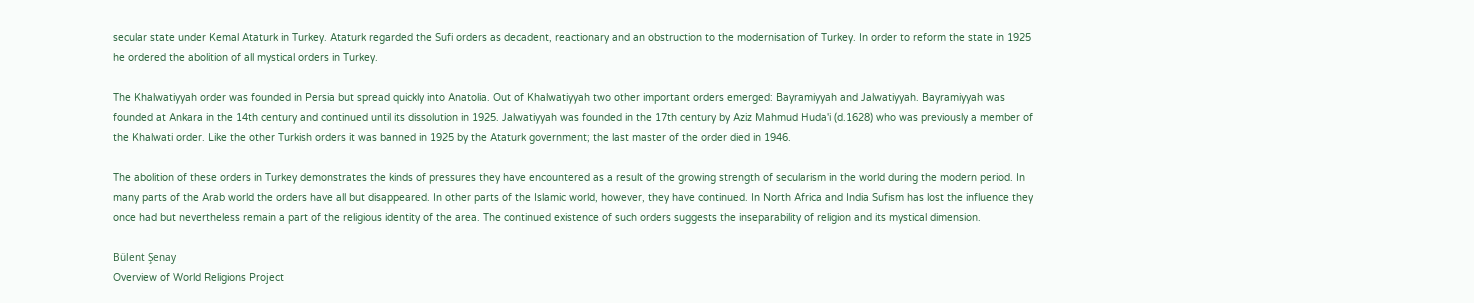secular state under Kemal Ataturk in Turkey. Ataturk regarded the Sufi orders as decadent, reactionary and an obstruction to the modernisation of Turkey. In order to reform the state in 1925 he ordered the abolition of all mystical orders in Turkey.

The Khalwatiyyah order was founded in Persia but spread quickly into Anatolia. Out of Khalwatiyyah two other important orders emerged: Bayramiyyah and Jalwatiyyah. Bayramiyyah was founded at Ankara in the 14th century and continued until its dissolution in 1925. Jalwatiyyah was founded in the 17th century by Aziz Mahmud Huda'i (d.1628) who was previously a member of the Khalwati order. Like the other Turkish orders it was banned in 1925 by the Ataturk government; the last master of the order died in 1946.

The abolition of these orders in Turkey demonstrates the kinds of pressures they have encountered as a result of the growing strength of secularism in the world during the modern period. In many parts of the Arab world the orders have all but disappeared. In other parts of the Islamic world, however, they have continued. In North Africa and India Sufism has lost the influence they once had but nevertheless remain a part of the religious identity of the area. The continued existence of such orders suggests the inseparability of religion and its mystical dimension.

Bülent Şenay
Overview of World Religions Project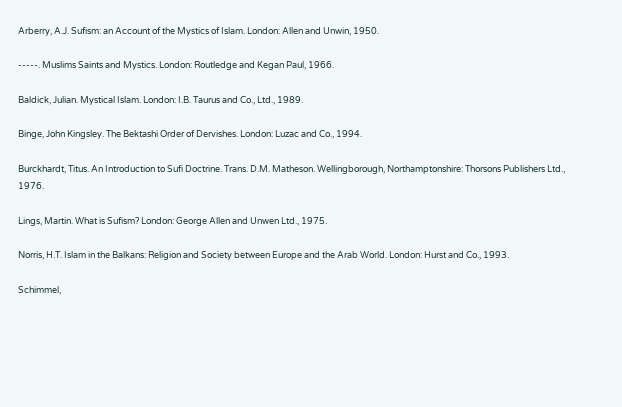Arberry, A.J. Sufism: an Account of the Mystics of Islam. London: Allen and Unwin, 1950.

-----. Muslims Saints and Mystics. London: Routledge and Kegan Paul, 1966.

Baldick, Julian. Mystical Islam. London: I.B. Taurus and Co., Ltd., 1989.

Binge, John Kingsley. The Bektashi Order of Dervishes. London: Luzac and Co., 1994.

Burckhardt, Titus. An Introduction to Sufi Doctrine. Trans. D.M. Matheson. Wellingborough, Northamptonshire: Thorsons Publishers Ltd., 1976.

Lings, Martin. What is Sufism? London: George Allen and Unwen Ltd., 1975.

Norris, H.T. Islam in the Balkans: Religion and Society between Europe and the Arab World. London: Hurst and Co., 1993.

Schimmel,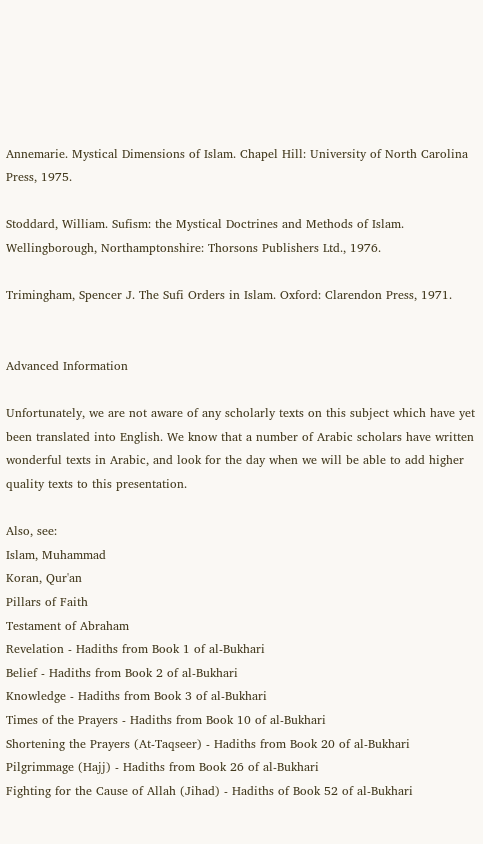Annemarie. Mystical Dimensions of Islam. Chapel Hill: University of North Carolina Press, 1975.

Stoddard, William. Sufism: the Mystical Doctrines and Methods of Islam. Wellingborough, Northamptonshire: Thorsons Publishers Ltd., 1976.

Trimingham, Spencer J. The Sufi Orders in Islam. Oxford: Clarendon Press, 1971.


Advanced Information

Unfortunately, we are not aware of any scholarly texts on this subject which have yet been translated into English. We know that a number of Arabic scholars have written wonderful texts in Arabic, and look for the day when we will be able to add higher quality texts to this presentation.

Also, see:
Islam, Muhammad
Koran, Qur'an
Pillars of Faith
Testament of Abraham
Revelation - Hadiths from Book 1 of al-Bukhari
Belief - Hadiths from Book 2 of al-Bukhari
Knowledge - Hadiths from Book 3 of al-Bukhari
Times of the Prayers - Hadiths from Book 10 of al-Bukhari
Shortening the Prayers (At-Taqseer) - Hadiths from Book 20 of al-Bukhari
Pilgrimmage (Hajj) - Hadiths from Book 26 of al-Bukhari
Fighting for the Cause of Allah (Jihad) - Hadiths of Book 52 of al-Bukhari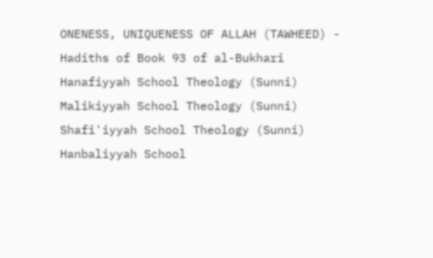ONENESS, UNIQUENESS OF ALLAH (TAWHEED) - Hadiths of Book 93 of al-Bukhari
Hanafiyyah School Theology (Sunni)
Malikiyyah School Theology (Sunni)
Shafi'iyyah School Theology (Sunni)
Hanbaliyyah School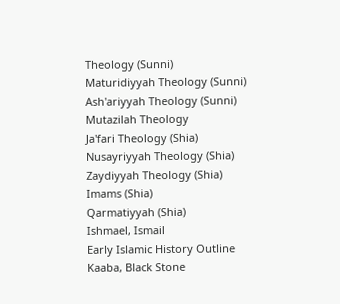Theology (Sunni)
Maturidiyyah Theology (Sunni)
Ash'ariyyah Theology (Sunni)
Mutazilah Theology
Ja'fari Theology (Shia)
Nusayriyyah Theology (Shia)
Zaydiyyah Theology (Shia)
Imams (Shia)
Qarmatiyyah (Shia)
Ishmael, Ismail
Early Islamic History Outline
Kaaba, Black Stone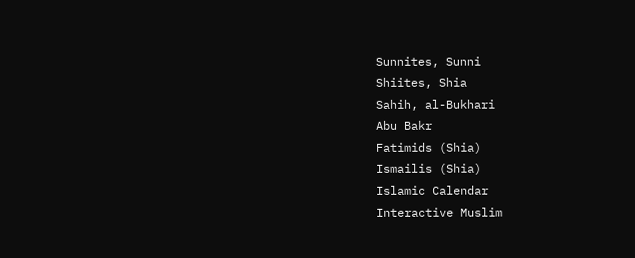Sunnites, Sunni
Shiites, Shia
Sahih, al-Bukhari
Abu Bakr
Fatimids (Shia)
Ismailis (Shia)
Islamic Calendar
Interactive Muslim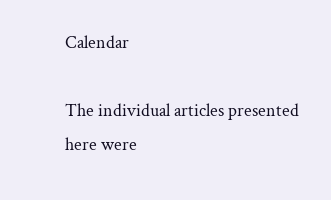Calendar

The individual articles presented here were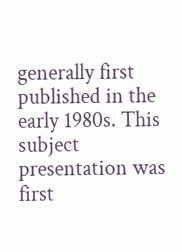generally first published in the early 1980s. This subject presentation was first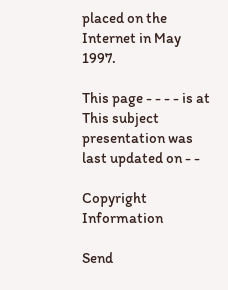placed on the Internet in May 1997.

This page - - - - is at
This subject presentation was last updated on - -

Copyright Information

Send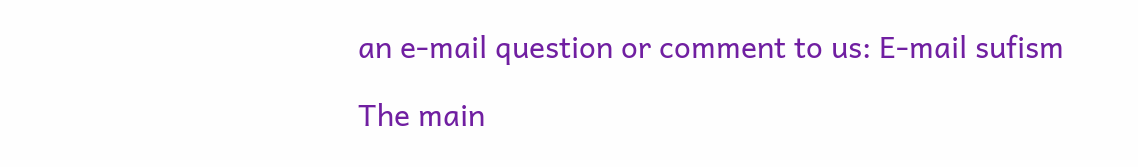an e-mail question or comment to us: E-mail sufism

The main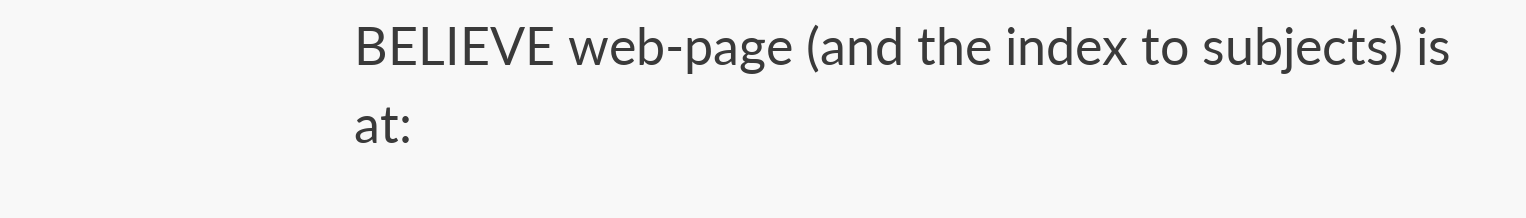BELIEVE web-page (and the index to subjects) is at: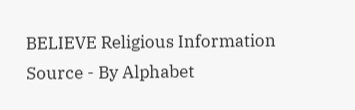BELIEVE Religious Information Source - By Alphabet